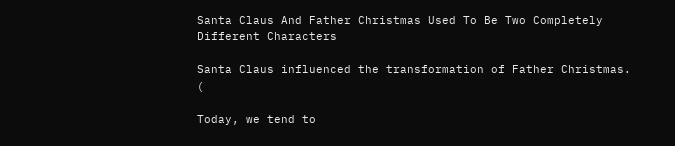Santa Claus And Father Christmas Used To Be Two Completely Different Characters

Santa Claus influenced the transformation of Father Christmas. (

Today, we tend to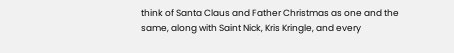think of Santa Claus and Father Christmas as one and the same, along with Saint Nick, Kris Kringle, and every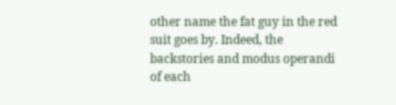other name the fat guy in the red suit goes by. Indeed, the backstories and modus operandi of each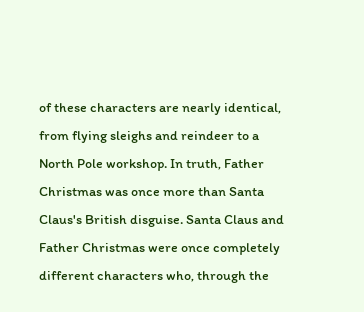of these characters are nearly identical, from flying sleighs and reindeer to a North Pole workshop. In truth, Father Christmas was once more than Santa Claus's British disguise. Santa Claus and Father Christmas were once completely different characters who, through the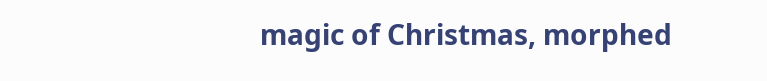magic of Christmas, morphed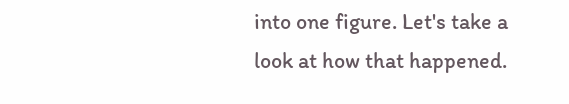into one figure. Let's take a look at how that happened.